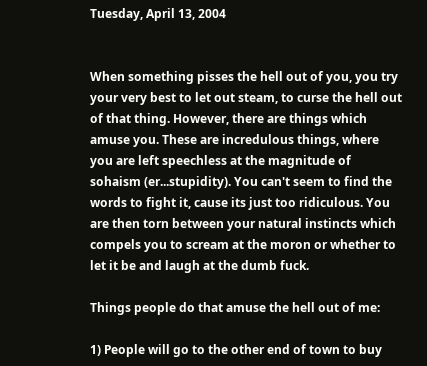Tuesday, April 13, 2004


When something pisses the hell out of you, you try your very best to let out steam, to curse the hell out of that thing. However, there are things which amuse you. These are incredulous things, where you are left speechless at the magnitude of sohaism (er...stupidity). You can't seem to find the words to fight it, cause its just too ridiculous. You are then torn between your natural instincts which compels you to scream at the moron or whether to let it be and laugh at the dumb fuck.

Things people do that amuse the hell out of me:

1) People will go to the other end of town to buy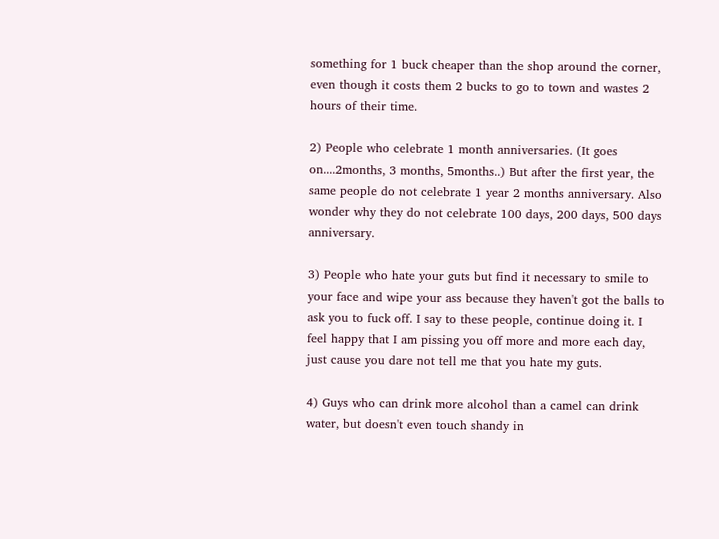something for 1 buck cheaper than the shop around the corner, even though it costs them 2 bucks to go to town and wastes 2 hours of their time.

2) People who celebrate 1 month anniversaries. (It goes on....2months, 3 months, 5months..) But after the first year, the same people do not celebrate 1 year 2 months anniversary. Also wonder why they do not celebrate 100 days, 200 days, 500 days anniversary.

3) People who hate your guts but find it necessary to smile to your face and wipe your ass because they haven't got the balls to ask you to fuck off. I say to these people, continue doing it. I feel happy that I am pissing you off more and more each day, just cause you dare not tell me that you hate my guts.

4) Guys who can drink more alcohol than a camel can drink water, but doesn't even touch shandy in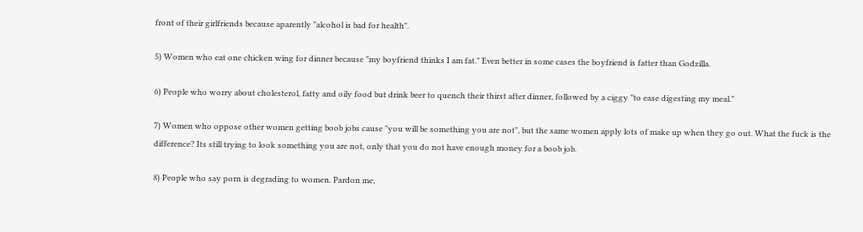front of their girlfriends because aparently "alcohol is bad for health".

5) Women who eat one chicken wing for dinner because "my boyfriend thinks I am fat." Even better in some cases the boyfriend is fatter than Godzilla.

6) People who worry about cholesterol, fatty and oily food but drink beer to quench their thirst after dinner, followed by a ciggy "to ease digesting my meal."

7) Women who oppose other women getting boob jobs cause "you will be something you are not", but the same women apply lots of make up when they go out. What the fuck is the difference? Its still trying to look something you are not, only that you do not have enough money for a boob job.

8) People who say porn is degrading to women. Pardon me,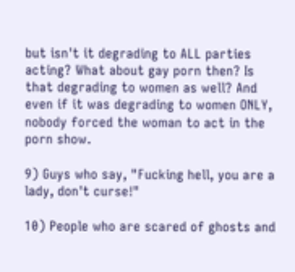but isn't it degrading to ALL parties acting? What about gay porn then? Is that degrading to women as well? And even if it was degrading to women ONLY, nobody forced the woman to act in the porn show.

9) Guys who say, "Fucking hell, you are a lady, don't curse!"

10) People who are scared of ghosts and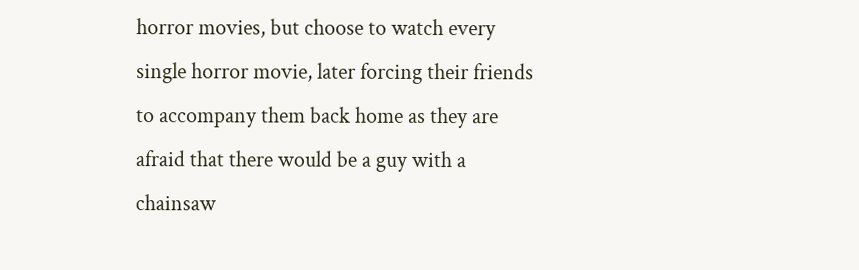horror movies, but choose to watch every single horror movie, later forcing their friends to accompany them back home as they are afraid that there would be a guy with a chainsaw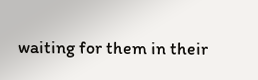waiting for them in their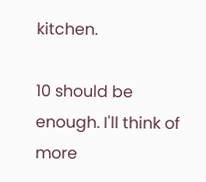kitchen.

10 should be enough. I'll think of more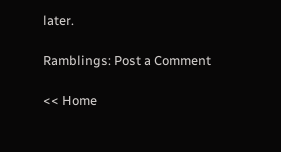later.

Ramblings: Post a Comment

<< Home